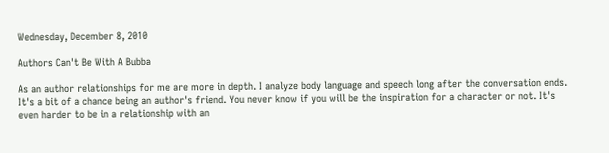Wednesday, December 8, 2010

Authors Can't Be With A Bubba

As an author relationships for me are more in depth. I analyze body language and speech long after the conversation ends. It's a bit of a chance being an author's friend. You never know if you will be the inspiration for a character or not. It's even harder to be in a relationship with an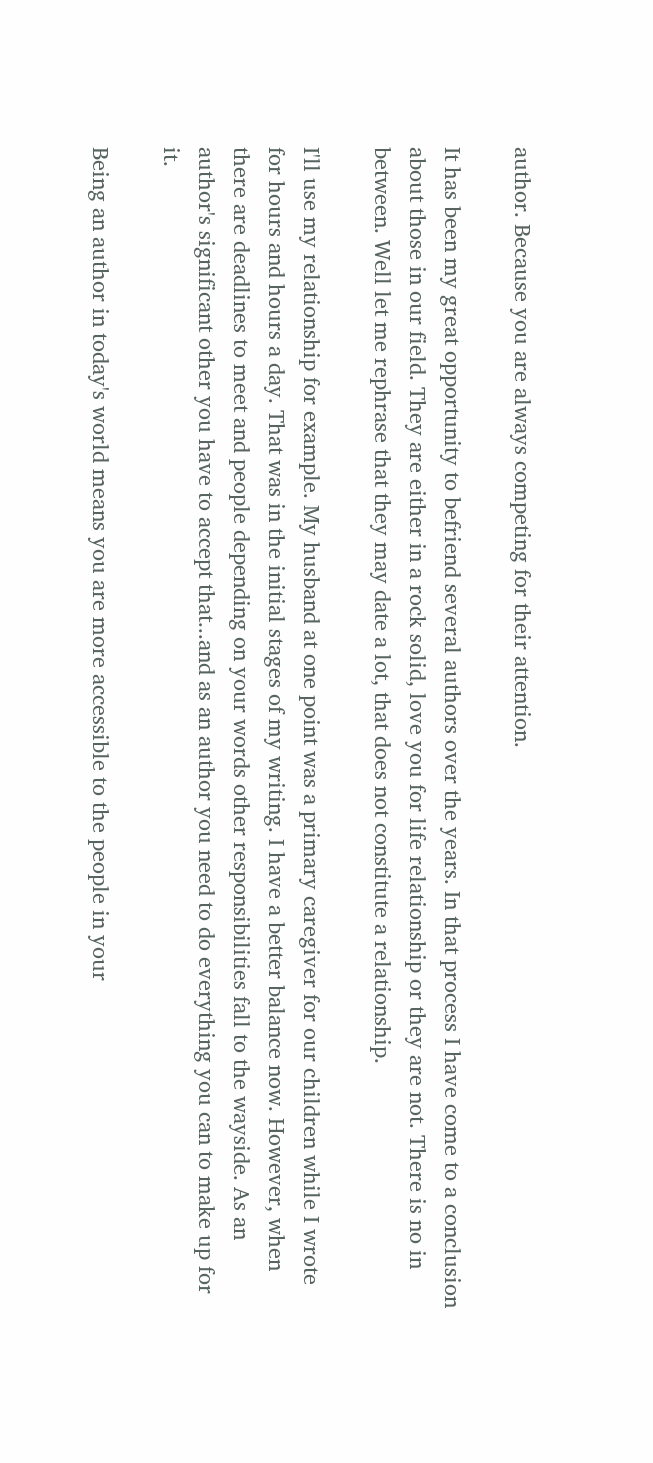author. Because you are always competing for their attention.

It has been my great opportunity to befriend several authors over the years. In that process I have come to a conclusion about those in our field. They are either in a rock solid, love you for life relationship or they are not. There is no in between. Well let me rephrase that they may date a lot, that does not constitute a relationship.

I'll use my relationship for example. My husband at one point was a primary caregiver for our children while I wrote for hours and hours a day. That was in the initial stages of my writing. I have a better balance now. However, when there are deadlines to meet and people depending on your words other responsibilities fall to the wayside. As an author's significant other you have to accept that...and as an author you need to do everything you can to make up for it.

Being an author in today's world means you are more accessible to the people in your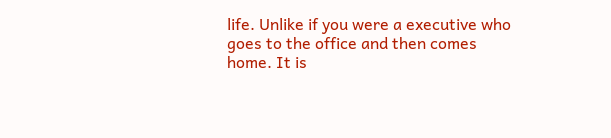life. Unlike if you were a executive who goes to the office and then comes home. It is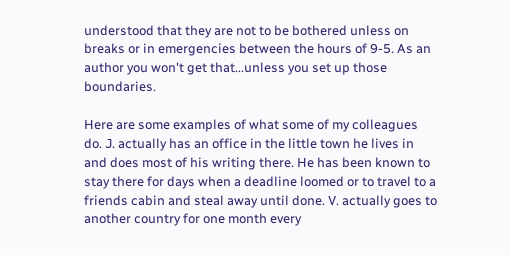understood that they are not to be bothered unless on breaks or in emergencies between the hours of 9-5. As an author you won't get that...unless you set up those boundaries.

Here are some examples of what some of my colleagues do. J. actually has an office in the little town he lives in and does most of his writing there. He has been known to stay there for days when a deadline loomed or to travel to a friends cabin and steal away until done. V. actually goes to another country for one month every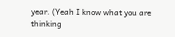year. (Yeah I know what you are thinking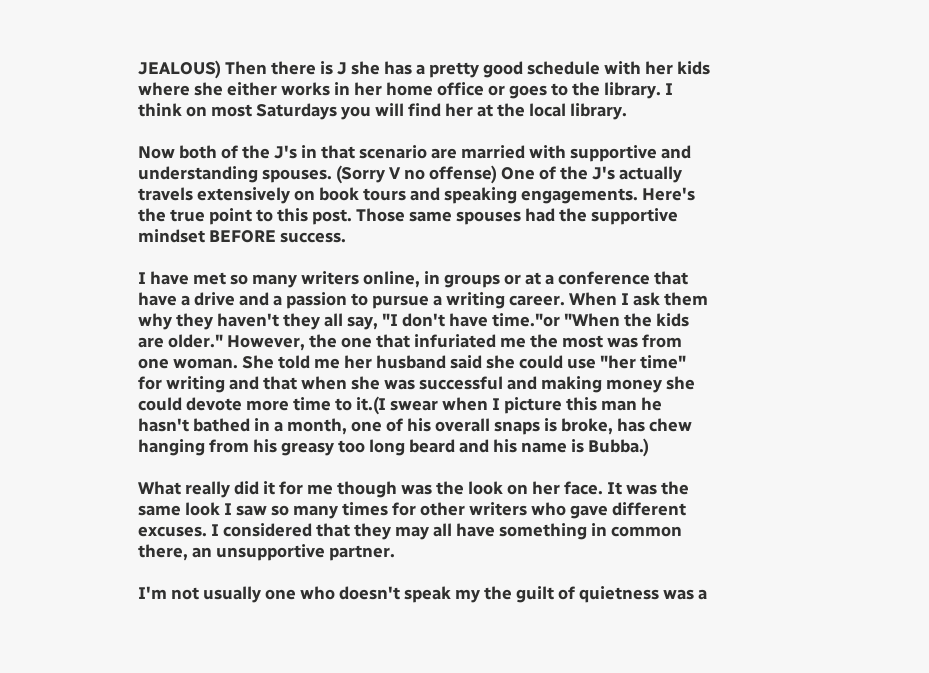JEALOUS) Then there is J she has a pretty good schedule with her kids where she either works in her home office or goes to the library. I think on most Saturdays you will find her at the local library.

Now both of the J's in that scenario are married with supportive and understanding spouses. (Sorry V no offense) One of the J's actually travels extensively on book tours and speaking engagements. Here's the true point to this post. Those same spouses had the supportive mindset BEFORE success.

I have met so many writers online, in groups or at a conference that have a drive and a passion to pursue a writing career. When I ask them why they haven't they all say, "I don't have time."or "When the kids are older." However, the one that infuriated me the most was from one woman. She told me her husband said she could use "her time" for writing and that when she was successful and making money she could devote more time to it.(I swear when I picture this man he hasn't bathed in a month, one of his overall snaps is broke, has chew hanging from his greasy too long beard and his name is Bubba.)

What really did it for me though was the look on her face. It was the same look I saw so many times for other writers who gave different excuses. I considered that they may all have something in common there, an unsupportive partner.

I'm not usually one who doesn't speak my the guilt of quietness was a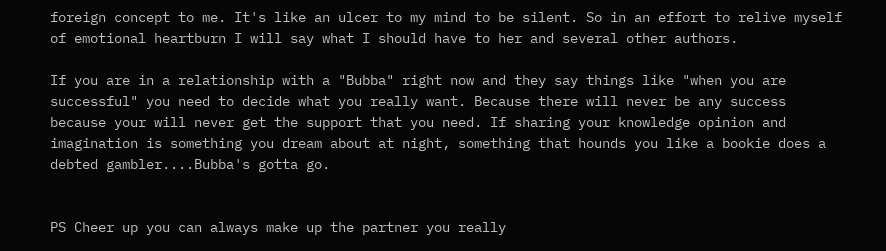foreign concept to me. It's like an ulcer to my mind to be silent. So in an effort to relive myself of emotional heartburn I will say what I should have to her and several other authors.

If you are in a relationship with a "Bubba" right now and they say things like "when you are successful" you need to decide what you really want. Because there will never be any success because your will never get the support that you need. If sharing your knowledge opinion and imagination is something you dream about at night, something that hounds you like a bookie does a debted gambler....Bubba's gotta go.


PS Cheer up you can always make up the partner you really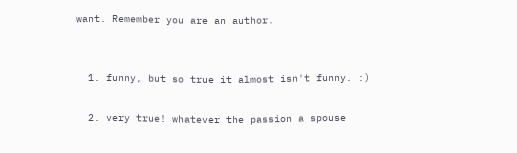want. Remember you are an author.


  1. funny, but so true it almost isn't funny. :)

  2. very true! whatever the passion a spouse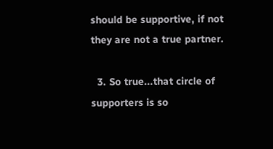should be supportive, if not they are not a true partner.

  3. So true...that circle of supporters is so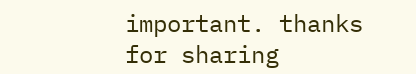important. thanks for sharing